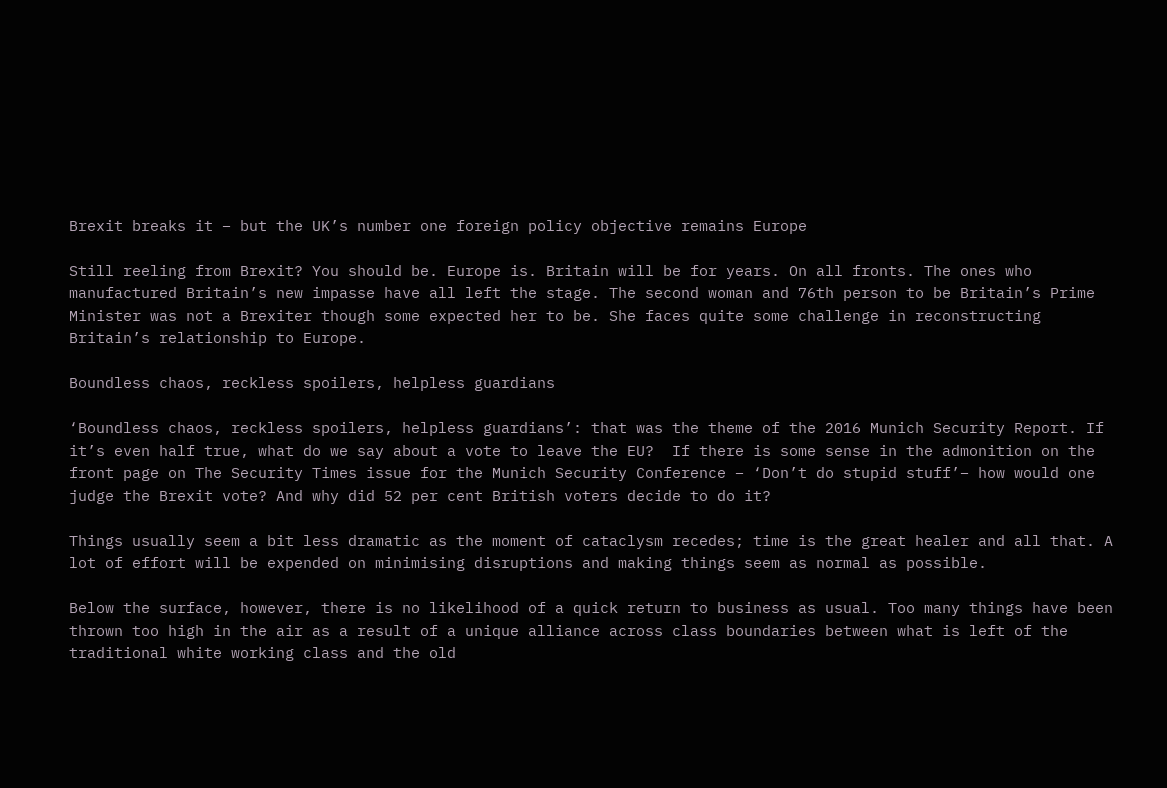Brexit breaks it – but the UK’s number one foreign policy objective remains Europe

Still reeling from Brexit? You should be. Europe is. Britain will be for years. On all fronts. The ones who manufactured Britain’s new impasse have all left the stage. The second woman and 76th person to be Britain’s Prime Minister was not a Brexiter though some expected her to be. She faces quite some challenge in reconstructing Britain’s relationship to Europe.

Boundless chaos, reckless spoilers, helpless guardians

‘Boundless chaos, reckless spoilers, helpless guardians’: that was the theme of the 2016 Munich Security Report. If it’s even half true, what do we say about a vote to leave the EU?  If there is some sense in the admonition on the front page on The Security Times issue for the Munich Security Conference – ‘Don’t do stupid stuff’– how would one judge the Brexit vote? And why did 52 per cent British voters decide to do it?

Things usually seem a bit less dramatic as the moment of cataclysm recedes; time is the great healer and all that. A lot of effort will be expended on minimising disruptions and making things seem as normal as possible.

Below the surface, however, there is no likelihood of a quick return to business as usual. Too many things have been thrown too high in the air as a result of a unique alliance across class boundaries between what is left of the traditional white working class and the old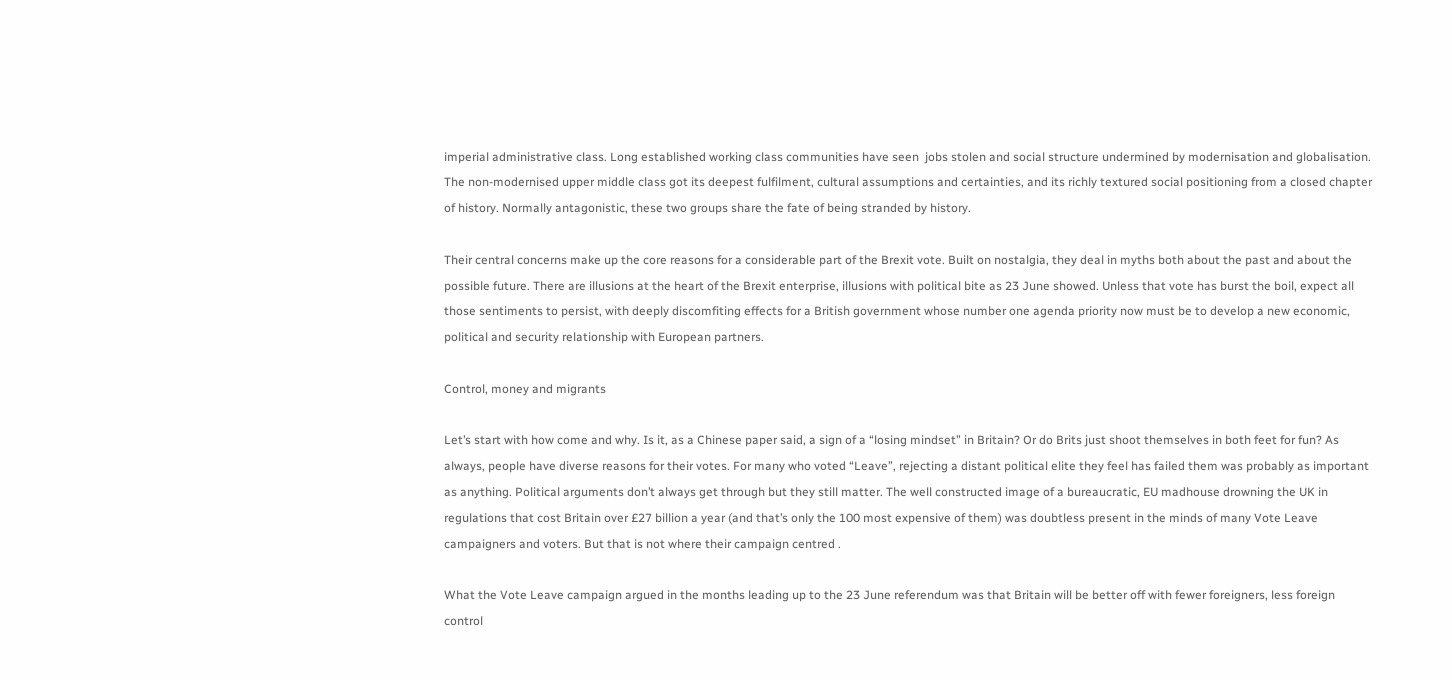imperial administrative class. Long established working class communities have seen  jobs stolen and social structure undermined by modernisation and globalisation. The non-modernised upper middle class got its deepest fulfilment, cultural assumptions and certainties, and its richly textured social positioning from a closed chapter of history. Normally antagonistic, these two groups share the fate of being stranded by history.

Their central concerns make up the core reasons for a considerable part of the Brexit vote. Built on nostalgia, they deal in myths both about the past and about the possible future. There are illusions at the heart of the Brexit enterprise, illusions with political bite as 23 June showed. Unless that vote has burst the boil, expect all those sentiments to persist, with deeply discomfiting effects for a British government whose number one agenda priority now must be to develop a new economic, political and security relationship with European partners.

Control, money and migrants

Let’s start with how come and why. Is it, as a Chinese paper said, a sign of a “losing mindset” in Britain? Or do Brits just shoot themselves in both feet for fun? As always, people have diverse reasons for their votes. For many who voted “Leave”, rejecting a distant political elite they feel has failed them was probably as important as anything. Political arguments don’t always get through but they still matter. The well constructed image of a bureaucratic, EU madhouse drowning the UK in regulations that cost Britain over £27 billion a year (and that’s only the 100 most expensive of them) was doubtless present in the minds of many Vote Leave campaigners and voters. But that is not where their campaign centred .

What the Vote Leave campaign argued in the months leading up to the 23 June referendum was that Britain will be better off with fewer foreigners, less foreign control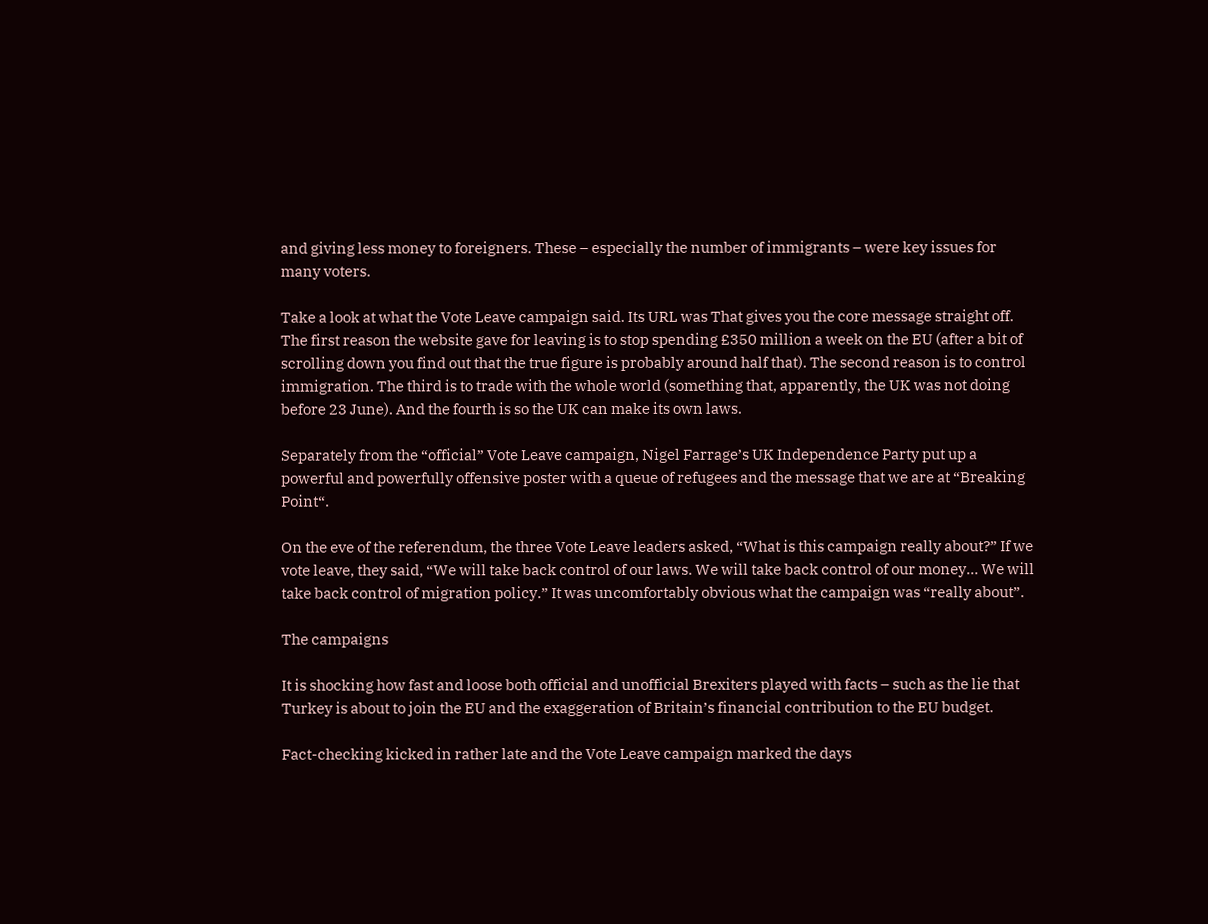and giving less money to foreigners. These – especially the number of immigrants – were key issues for many voters.

Take a look at what the Vote Leave campaign said. Its URL was That gives you the core message straight off. The first reason the website gave for leaving is to stop spending £350 million a week on the EU (after a bit of scrolling down you find out that the true figure is probably around half that). The second reason is to control immigration. The third is to trade with the whole world (something that, apparently, the UK was not doing before 23 June). And the fourth is so the UK can make its own laws.

Separately from the “official” Vote Leave campaign, Nigel Farrage’s UK Independence Party put up a powerful and powerfully offensive poster with a queue of refugees and the message that we are at “Breaking Point“.

On the eve of the referendum, the three Vote Leave leaders asked, “What is this campaign really about?” If we vote leave, they said, “We will take back control of our laws. We will take back control of our money… We will take back control of migration policy.” It was uncomfortably obvious what the campaign was “really about”.

The campaigns

It is shocking how fast and loose both official and unofficial Brexiters played with facts – such as the lie that Turkey is about to join the EU and the exaggeration of Britain’s financial contribution to the EU budget.

Fact-checking kicked in rather late and the Vote Leave campaign marked the days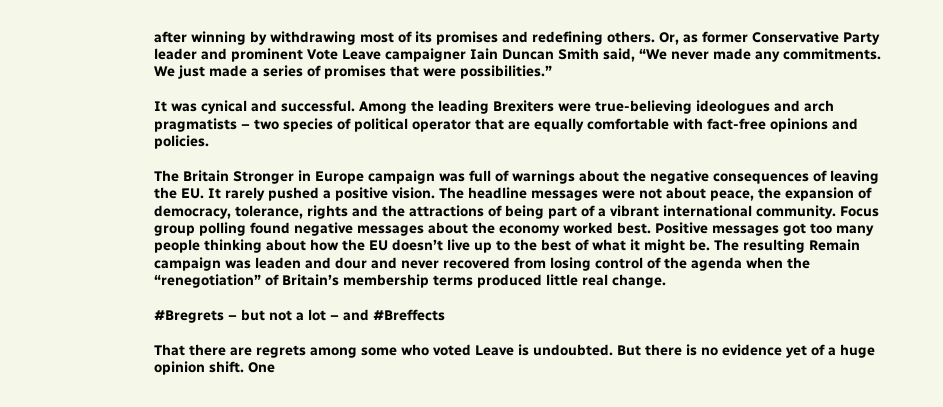after winning by withdrawing most of its promises and redefining others. Or, as former Conservative Party leader and prominent Vote Leave campaigner Iain Duncan Smith said, “We never made any commitments. We just made a series of promises that were possibilities.”

It was cynical and successful. Among the leading Brexiters were true-believing ideologues and arch pragmatists – two species of political operator that are equally comfortable with fact-free opinions and policies.

The Britain Stronger in Europe campaign was full of warnings about the negative consequences of leaving the EU. It rarely pushed a positive vision. The headline messages were not about peace, the expansion of democracy, tolerance, rights and the attractions of being part of a vibrant international community. Focus group polling found negative messages about the economy worked best. Positive messages got too many people thinking about how the EU doesn’t live up to the best of what it might be. The resulting Remain campaign was leaden and dour and never recovered from losing control of the agenda when the “renegotiation” of Britain’s membership terms produced little real change.

#Bregrets – but not a lot – and #Breffects

That there are regrets among some who voted Leave is undoubted. But there is no evidence yet of a huge opinion shift. One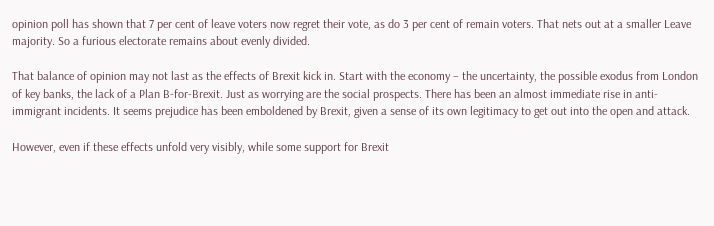opinion poll has shown that 7 per cent of leave voters now regret their vote, as do 3 per cent of remain voters. That nets out at a smaller Leave majority. So a furious electorate remains about evenly divided.

That balance of opinion may not last as the effects of Brexit kick in. Start with the economy – the uncertainty, the possible exodus from London of key banks, the lack of a Plan B-for-Brexit. Just as worrying are the social prospects. There has been an almost immediate rise in anti-immigrant incidents. It seems prejudice has been emboldened by Brexit, given a sense of its own legitimacy to get out into the open and attack.

However, even if these effects unfold very visibly, while some support for Brexit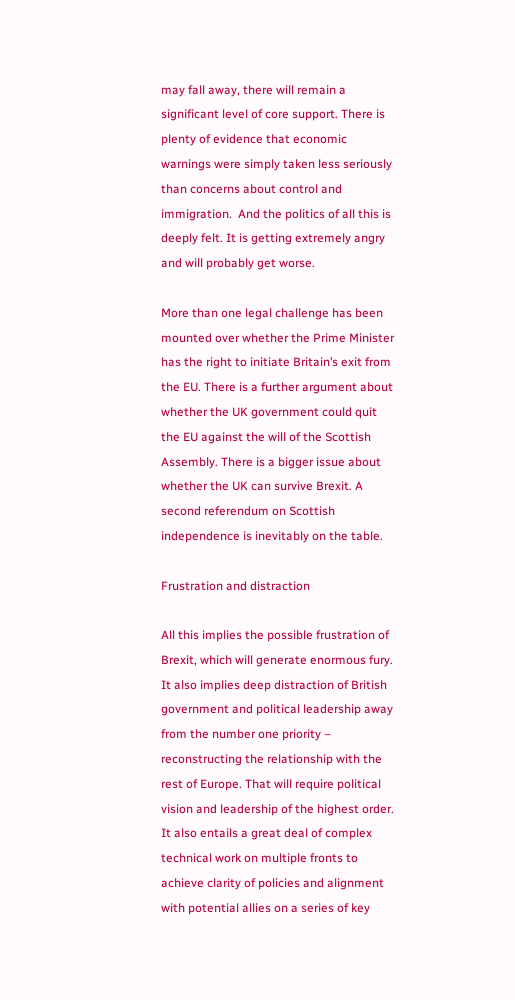may fall away, there will remain a significant level of core support. There is plenty of evidence that economic warnings were simply taken less seriously than concerns about control and immigration.  And the politics of all this is deeply felt. It is getting extremely angry and will probably get worse.

More than one legal challenge has been mounted over whether the Prime Minister has the right to initiate Britain’s exit from the EU. There is a further argument about whether the UK government could quit the EU against the will of the Scottish Assembly. There is a bigger issue about whether the UK can survive Brexit. A second referendum on Scottish independence is inevitably on the table.

Frustration and distraction

All this implies the possible frustration of Brexit, which will generate enormous fury. It also implies deep distraction of British government and political leadership away from the number one priority – reconstructing the relationship with the rest of Europe. That will require political vision and leadership of the highest order. It also entails a great deal of complex technical work on multiple fronts to achieve clarity of policies and alignment with potential allies on a series of key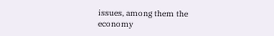issues, among them the economy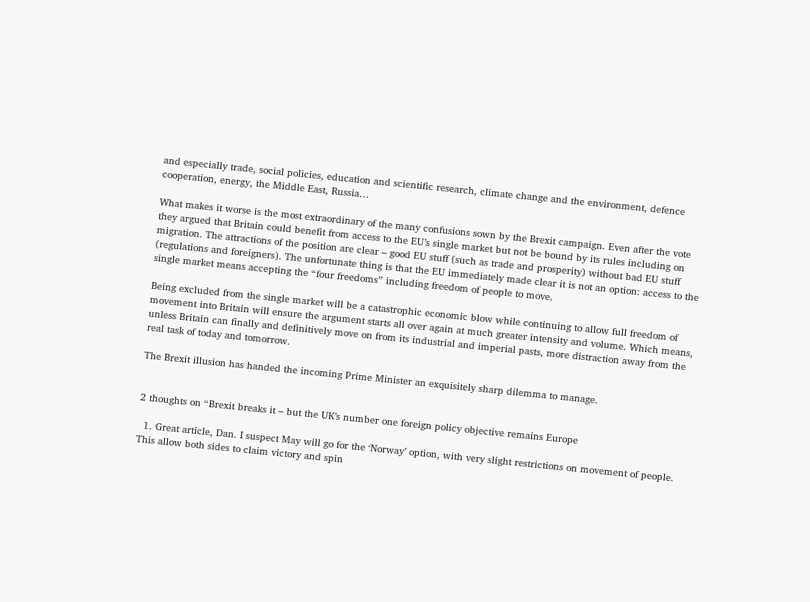and especially trade, social policies, education and scientific research, climate change and the environment, defence cooperation, energy, the Middle East, Russia…

What makes it worse is the most extraordinary of the many confusions sown by the Brexit campaign. Even after the vote they argued that Britain could benefit from access to the EU’s single market but not be bound by its rules including on migration. The attractions of the position are clear – good EU stuff (such as trade and prosperity) without bad EU stuff (regulations and foreigners). The unfortunate thing is that the EU immediately made clear it is not an option: access to the single market means accepting the “four freedoms” including freedom of people to move.

Being excluded from the single market will be a catastrophic economic blow while continuing to allow full freedom of movement into Britain will ensure the argument starts all over again at much greater intensity and volume. Which means, unless Britain can finally and definitively move on from its industrial and imperial pasts, more distraction away from the real task of today and tomorrow.

The Brexit illusion has handed the incoming Prime Minister an exquisitely sharp dilemma to manage.


2 thoughts on “Brexit breaks it – but the UK’s number one foreign policy objective remains Europe

  1. Great article, Dan. I suspect May will go for the ‘Norway’ option, with very slight restrictions on movement of people. This allow both sides to claim victory and spin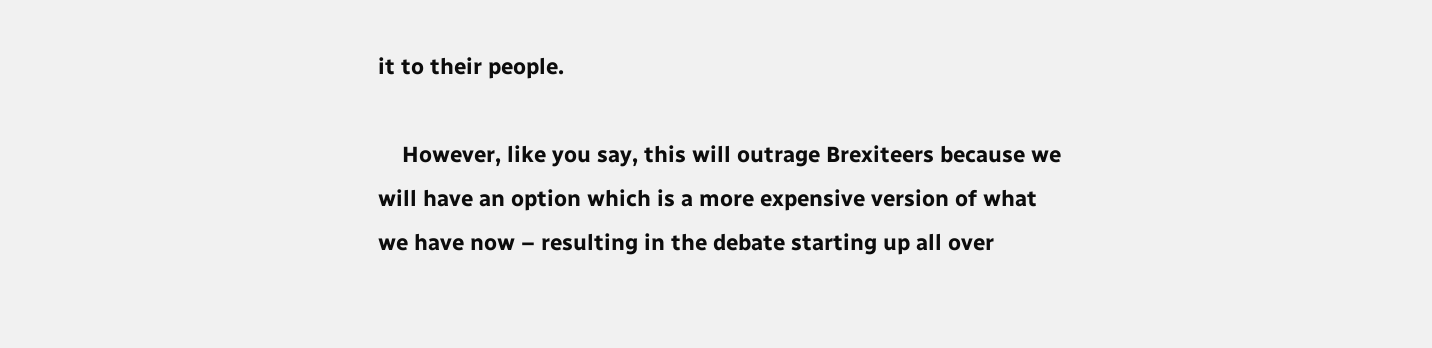it to their people.

    However, like you say, this will outrage Brexiteers because we will have an option which is a more expensive version of what we have now – resulting in the debate starting up all over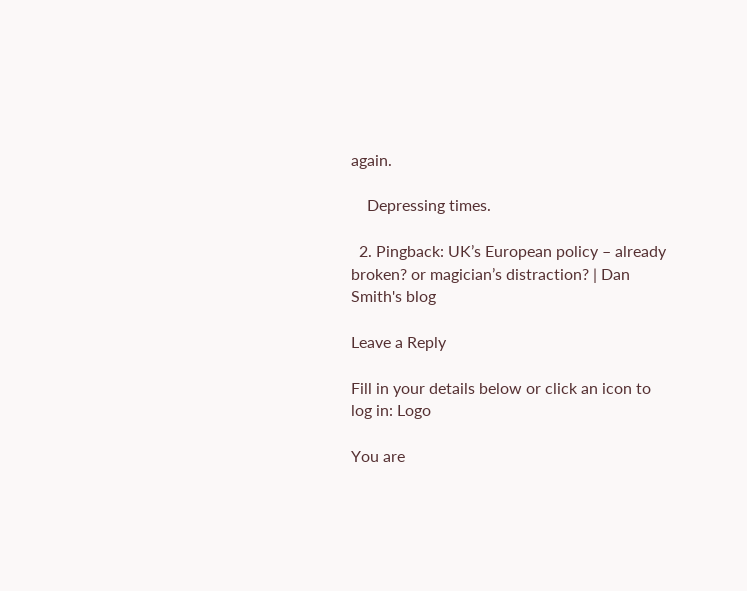again.

    Depressing times.

  2. Pingback: UK’s European policy – already broken? or magician’s distraction? | Dan Smith's blog

Leave a Reply

Fill in your details below or click an icon to log in: Logo

You are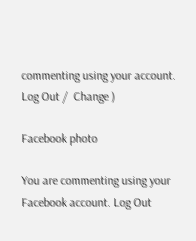commenting using your account. Log Out /  Change )

Facebook photo

You are commenting using your Facebook account. Log Out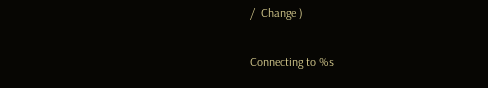/  Change )

Connecting to %s